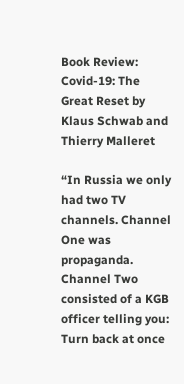Book Review: Covid-19: The Great Reset by Klaus Schwab and Thierry Malleret

“In Russia we only had two TV channels. Channel One was propaganda. Channel Two consisted of a KGB officer telling you: Turn back at once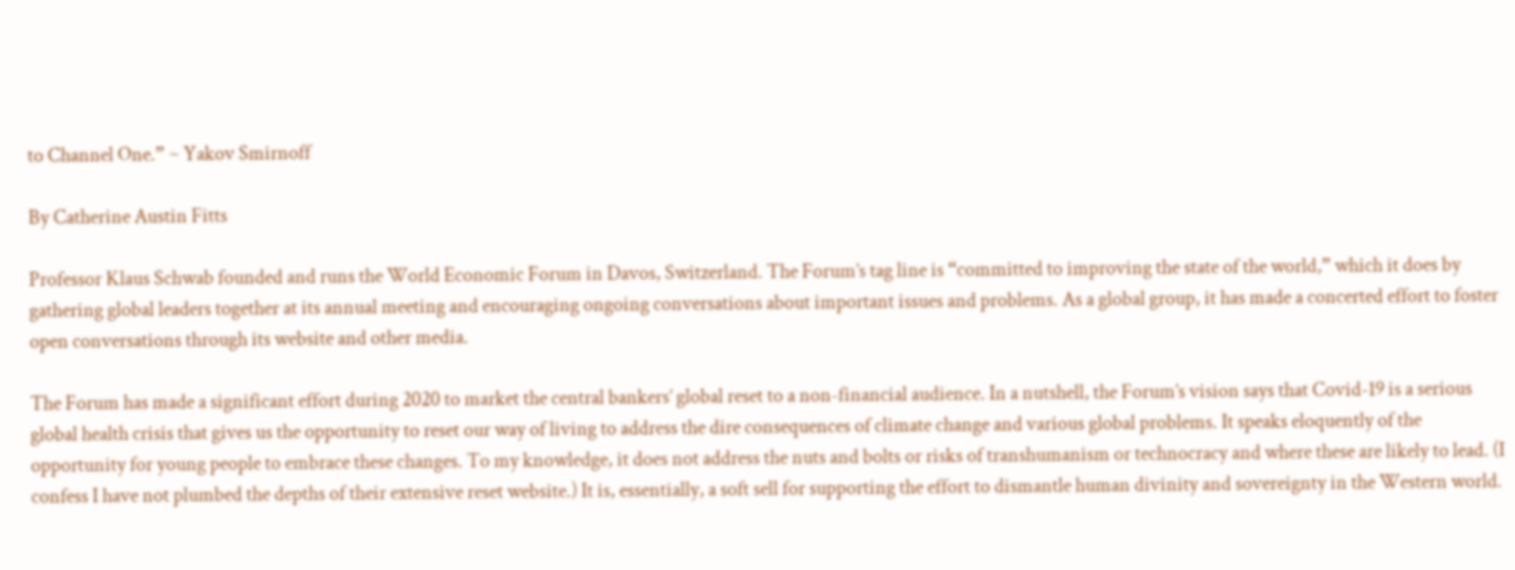to Channel One.” ~ Yakov Smirnoff

By Catherine Austin Fitts

Professor Klaus Schwab founded and runs the World Economic Forum in Davos, Switzerland. The Forum’s tag line is “committed to improving the state of the world,” which it does by gathering global leaders together at its annual meeting and encouraging ongoing conversations about important issues and problems. As a global group, it has made a concerted effort to foster open conversations through its website and other media.

The Forum has made a significant effort during 2020 to market the central bankers’ global reset to a non-financial audience. In a nutshell, the Forum’s vision says that Covid-19 is a serious global health crisis that gives us the opportunity to reset our way of living to address the dire consequences of climate change and various global problems. It speaks eloquently of the opportunity for young people to embrace these changes. To my knowledge, it does not address the nuts and bolts or risks of transhumanism or technocracy and where these are likely to lead. (I confess I have not plumbed the depths of their extensive reset website.) It is, essentially, a soft sell for supporting the effort to dismantle human divinity and sovereignty in the Western world.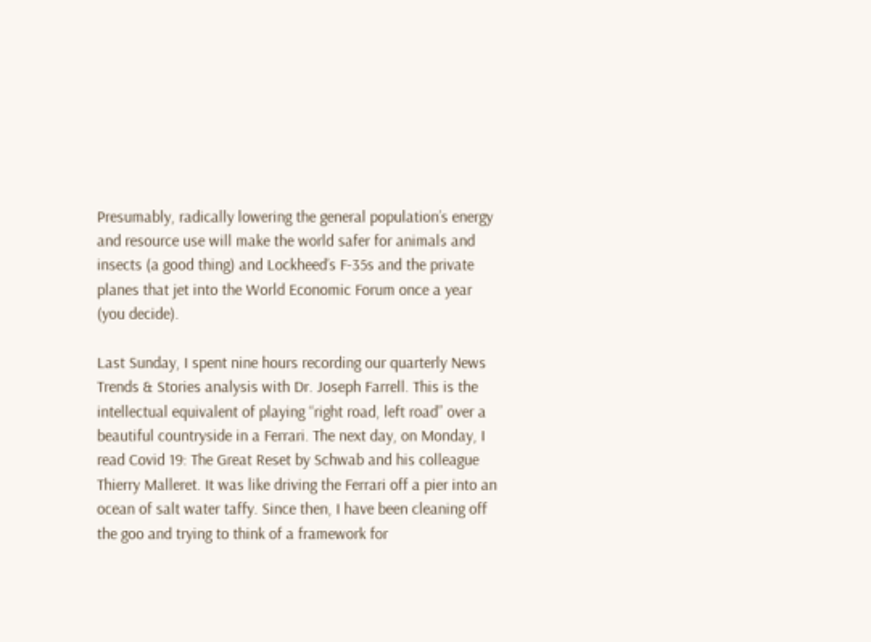Presumably, radically lowering the general population’s energy and resource use will make the world safer for animals and insects (a good thing) and Lockheed’s F-35s and the private planes that jet into the World Economic Forum once a year (you decide).

Last Sunday, I spent nine hours recording our quarterly News Trends & Stories analysis with Dr. Joseph Farrell. This is the intellectual equivalent of playing “right road, left road” over a beautiful countryside in a Ferrari. The next day, on Monday, I read Covid 19: The Great Reset by Schwab and his colleague Thierry Malleret. It was like driving the Ferrari off a pier into an ocean of salt water taffy. Since then, I have been cleaning off the goo and trying to think of a framework for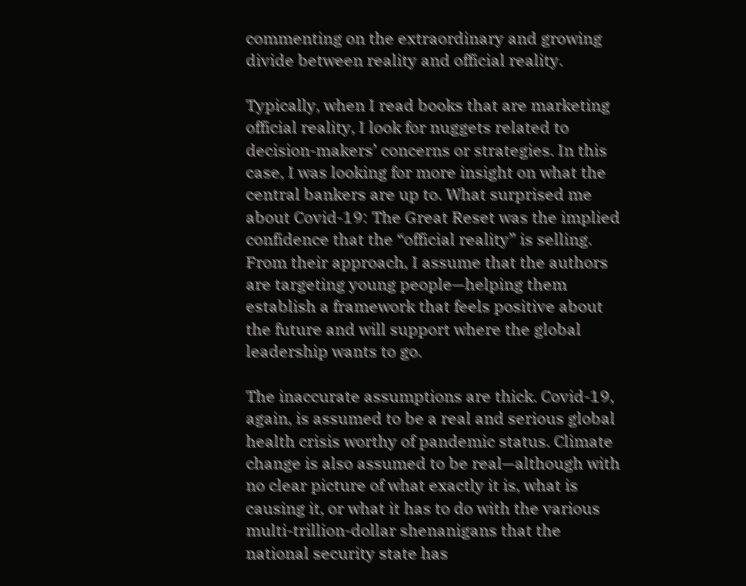commenting on the extraordinary and growing divide between reality and official reality.

Typically, when I read books that are marketing official reality, I look for nuggets related to decision-makers’ concerns or strategies. In this case, I was looking for more insight on what the central bankers are up to. What surprised me about Covid-19: The Great Reset was the implied confidence that the “official reality” is selling. From their approach, I assume that the authors are targeting young people—helping them establish a framework that feels positive about the future and will support where the global leadership wants to go.

The inaccurate assumptions are thick. Covid-19, again, is assumed to be a real and serious global health crisis worthy of pandemic status. Climate change is also assumed to be real—although with no clear picture of what exactly it is, what is causing it, or what it has to do with the various multi-trillion-dollar shenanigans that the national security state has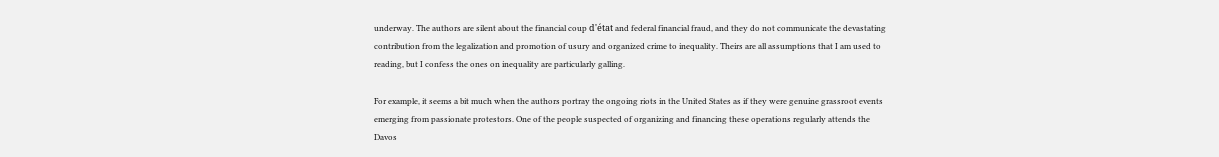underway. The authors are silent about the financial coup d'état and federal financial fraud, and they do not communicate the devastating contribution from the legalization and promotion of usury and organized crime to inequality. Theirs are all assumptions that I am used to reading, but I confess the ones on inequality are particularly galling.

For example, it seems a bit much when the authors portray the ongoing riots in the United States as if they were genuine grassroot events emerging from passionate protestors. One of the people suspected of organizing and financing these operations regularly attends the Davos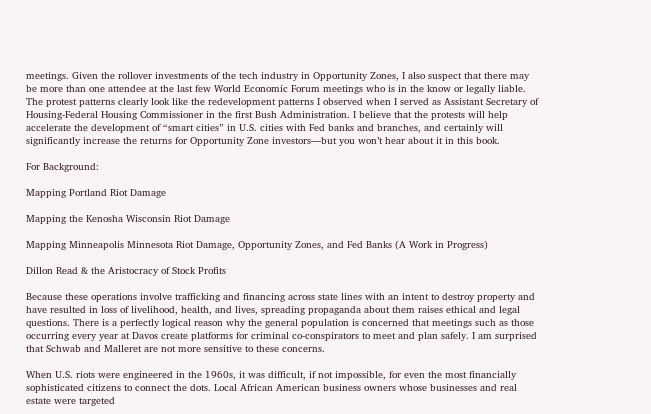meetings. Given the rollover investments of the tech industry in Opportunity Zones, I also suspect that there may be more than one attendee at the last few World Economic Forum meetings who is in the know or legally liable. The protest patterns clearly look like the redevelopment patterns I observed when I served as Assistant Secretary of Housing-Federal Housing Commissioner in the first Bush Administration. I believe that the protests will help accelerate the development of “smart cities” in U.S. cities with Fed banks and branches, and certainly will significantly increase the returns for Opportunity Zone investors—but you won’t hear about it in this book.

For Background:

Mapping Portland Riot Damage

Mapping the Kenosha Wisconsin Riot Damage

Mapping Minneapolis Minnesota Riot Damage, Opportunity Zones, and Fed Banks (A Work in Progress)

Dillon Read & the Aristocracy of Stock Profits

Because these operations involve trafficking and financing across state lines with an intent to destroy property and have resulted in loss of livelihood, health, and lives, spreading propaganda about them raises ethical and legal questions. There is a perfectly logical reason why the general population is concerned that meetings such as those occurring every year at Davos create platforms for criminal co-conspirators to meet and plan safely. I am surprised that Schwab and Malleret are not more sensitive to these concerns.

When U.S. riots were engineered in the 1960s, it was difficult, if not impossible, for even the most financially sophisticated citizens to connect the dots. Local African American business owners whose businesses and real estate were targeted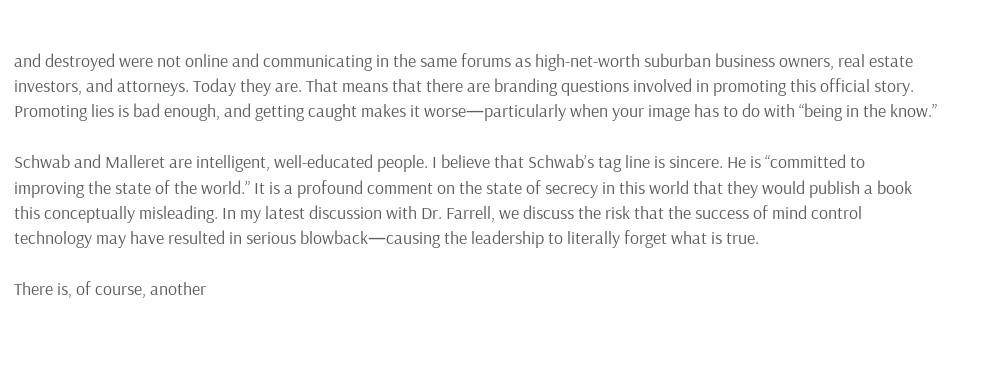and destroyed were not online and communicating in the same forums as high-net-worth suburban business owners, real estate investors, and attorneys. Today they are. That means that there are branding questions involved in promoting this official story. Promoting lies is bad enough, and getting caught makes it worse—particularly when your image has to do with “being in the know.”

Schwab and Malleret are intelligent, well-educated people. I believe that Schwab’s tag line is sincere. He is “committed to improving the state of the world.” It is a profound comment on the state of secrecy in this world that they would publish a book this conceptually misleading. In my latest discussion with Dr. Farrell, we discuss the risk that the success of mind control technology may have resulted in serious blowback—causing the leadership to literally forget what is true.

There is, of course, another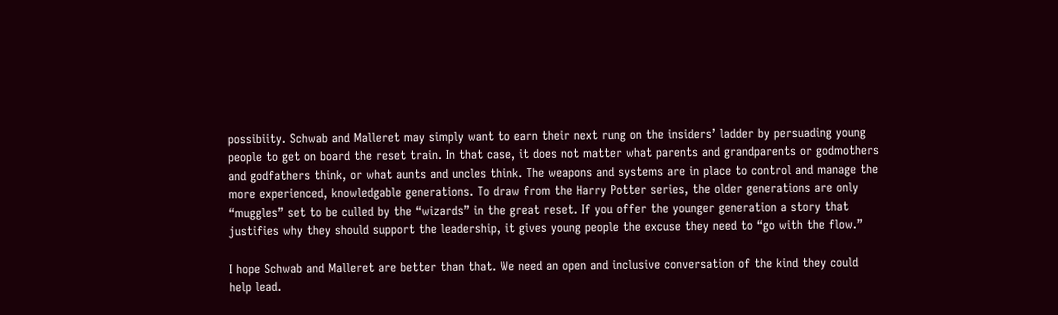possibiity. Schwab and Malleret may simply want to earn their next rung on the insiders’ ladder by persuading young people to get on board the reset train. In that case, it does not matter what parents and grandparents or godmothers and godfathers think, or what aunts and uncles think. The weapons and systems are in place to control and manage the more experienced, knowledgable generations. To draw from the Harry Potter series, the older generations are only “muggles” set to be culled by the “wizards” in the great reset. If you offer the younger generation a story that justifies why they should support the leadership, it gives young people the excuse they need to “go with the flow.”

I hope Schwab and Malleret are better than that. We need an open and inclusive conversation of the kind they could help lead.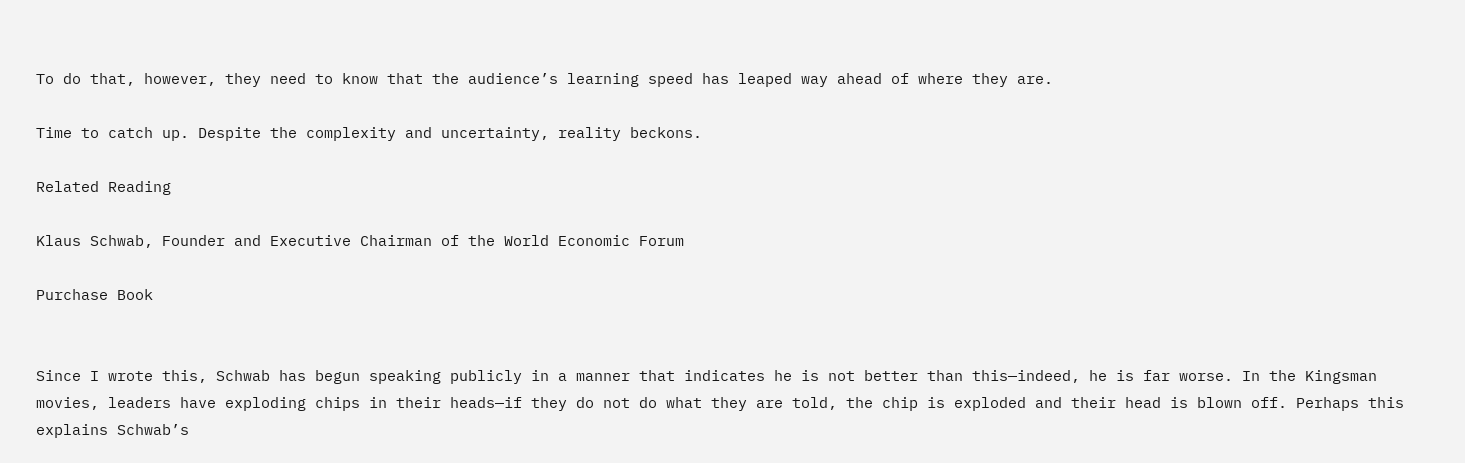To do that, however, they need to know that the audience’s learning speed has leaped way ahead of where they are.

Time to catch up. Despite the complexity and uncertainty, reality beckons.

Related Reading

Klaus Schwab, Founder and Executive Chairman of the World Economic Forum

Purchase Book


Since I wrote this, Schwab has begun speaking publicly in a manner that indicates he is not better than this—indeed, he is far worse. In the Kingsman movies, leaders have exploding chips in their heads—if they do not do what they are told, the chip is exploded and their head is blown off. Perhaps this explains Schwab’s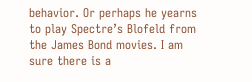behavior. Or perhaps he yearns to play Spectre’s Blofeld from the James Bond movies. I am sure there is a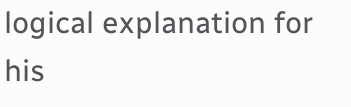logical explanation for his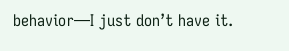behavior—I just don’t have it.